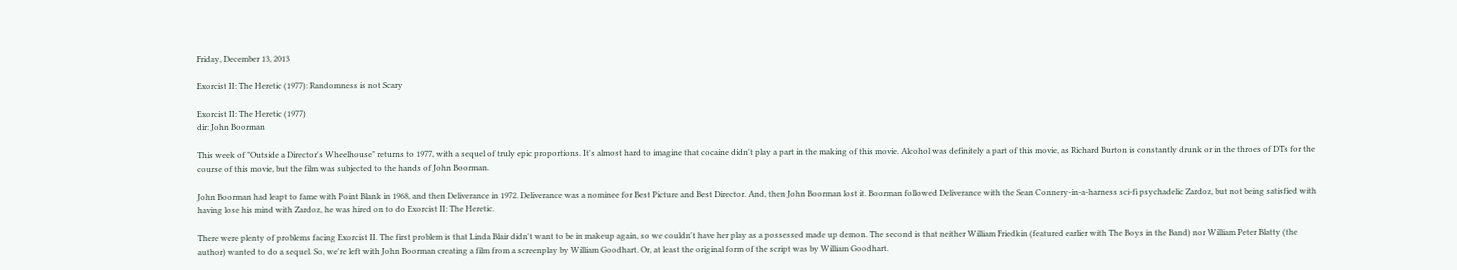Friday, December 13, 2013

Exorcist II: The Heretic (1977): Randomness is not Scary

Exorcist II: The Heretic (1977)
dir: John Boorman

This week of "Outside a Director's Wheelhouse" returns to 1977, with a sequel of truly epic proportions. It's almost hard to imagine that cocaine didn't play a part in the making of this movie. Alcohol was definitely a part of this movie, as Richard Burton is constantly drunk or in the throes of DTs for the course of this movie, but the film was subjected to the hands of John Boorman.

John Boorman had leapt to fame with Point Blank in 1968, and then Deliverance in 1972. Deliverance was a nominee for Best Picture and Best Director. And, then John Boorman lost it. Boorman followed Deliverance with the Sean Connery-in-a-harness sci-fi psychadelic Zardoz, but not being satisfied with having lose his mind with Zardoz, he was hired on to do Exorcist II: The Heretic.

There were plenty of problems facing Exorcist II. The first problem is that Linda Blair didn't want to be in makeup again, so we couldn't have her play as a possessed made up demon. The second is that neither William Friedkin (featured earlier with The Boys in the Band) nor William Peter Blatty (the author) wanted to do a sequel. So, we're left with John Boorman creating a film from a screenplay by William Goodhart. Or, at least the original form of the script was by William Goodhart.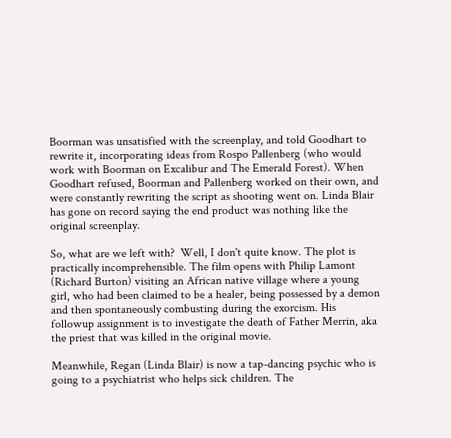Boorman was unsatisfied with the screenplay, and told Goodhart to rewrite it, incorporating ideas from Rospo Pallenberg (who would work with Boorman on Excalibur and The Emerald Forest). When Goodhart refused, Boorman and Pallenberg worked on their own, and were constantly rewriting the script as shooting went on. Linda Blair has gone on record saying the end product was nothing like the original screenplay.

So, what are we left with?  Well, I don't quite know. The plot is practically incomprehensible. The film opens with Philip Lamont (Richard Burton) visiting an African native village where a young girl, who had been claimed to be a healer, being possessed by a demon and then spontaneously combusting during the exorcism. His followup assignment is to investigate the death of Father Merrin, aka the priest that was killed in the original movie.

Meanwhile, Regan (Linda Blair) is now a tap-dancing psychic who is going to a psychiatrist who helps sick children. The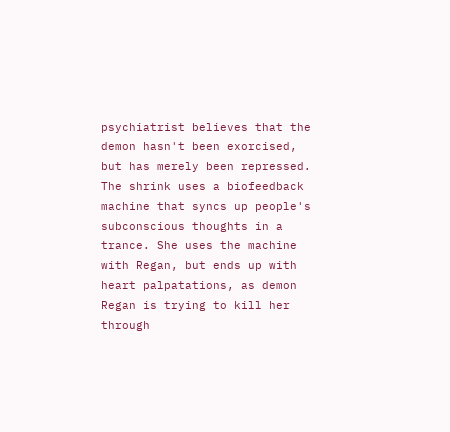psychiatrist believes that the demon hasn't been exorcised, but has merely been repressed. The shrink uses a biofeedback machine that syncs up people's subconscious thoughts in a trance. She uses the machine with Regan, but ends up with heart palpatations, as demon Regan is trying to kill her through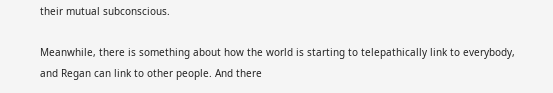their mutual subconscious.

Meanwhile, there is something about how the world is starting to telepathically link to everybody, and Regan can link to other people. And there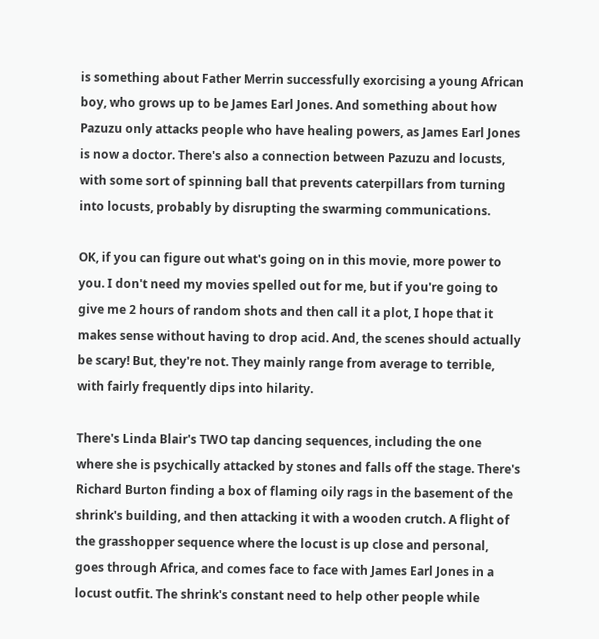is something about Father Merrin successfully exorcising a young African boy, who grows up to be James Earl Jones. And something about how Pazuzu only attacks people who have healing powers, as James Earl Jones is now a doctor. There's also a connection between Pazuzu and locusts, with some sort of spinning ball that prevents caterpillars from turning into locusts, probably by disrupting the swarming communications.

OK, if you can figure out what's going on in this movie, more power to you. I don't need my movies spelled out for me, but if you're going to give me 2 hours of random shots and then call it a plot, I hope that it makes sense without having to drop acid. And, the scenes should actually be scary! But, they're not. They mainly range from average to terrible, with fairly frequently dips into hilarity.

There's Linda Blair's TWO tap dancing sequences, including the one where she is psychically attacked by stones and falls off the stage. There's Richard Burton finding a box of flaming oily rags in the basement of the shrink's building, and then attacking it with a wooden crutch. A flight of the grasshopper sequence where the locust is up close and personal, goes through Africa, and comes face to face with James Earl Jones in a locust outfit. The shrink's constant need to help other people while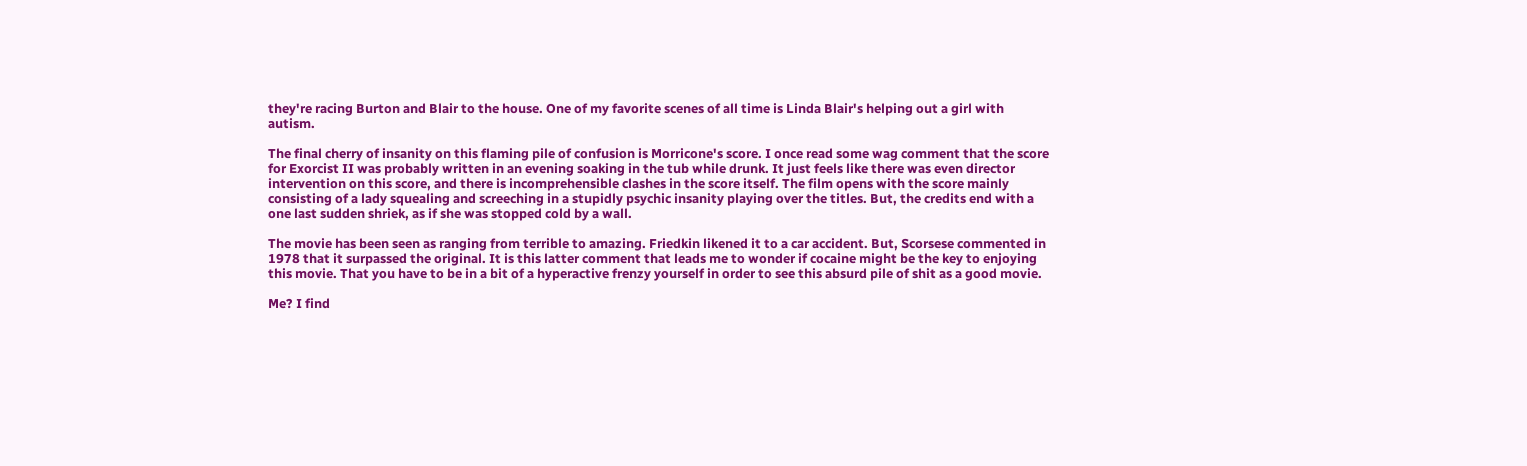they're racing Burton and Blair to the house. One of my favorite scenes of all time is Linda Blair's helping out a girl with autism.

The final cherry of insanity on this flaming pile of confusion is Morricone's score. I once read some wag comment that the score for Exorcist II was probably written in an evening soaking in the tub while drunk. It just feels like there was even director intervention on this score, and there is incomprehensible clashes in the score itself. The film opens with the score mainly consisting of a lady squealing and screeching in a stupidly psychic insanity playing over the titles. But, the credits end with a one last sudden shriek, as if she was stopped cold by a wall.

The movie has been seen as ranging from terrible to amazing. Friedkin likened it to a car accident. But, Scorsese commented in 1978 that it surpassed the original. It is this latter comment that leads me to wonder if cocaine might be the key to enjoying this movie. That you have to be in a bit of a hyperactive frenzy yourself in order to see this absurd pile of shit as a good movie.

Me? I find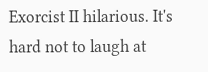Exorcist II hilarious. It's hard not to laugh at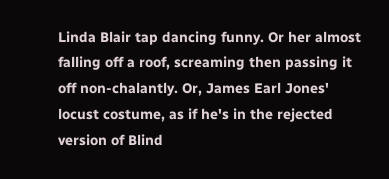Linda Blair tap dancing funny. Or her almost falling off a roof, screaming then passing it off non-chalantly. Or, James Earl Jones' locust costume, as if he's in the rejected version of Blind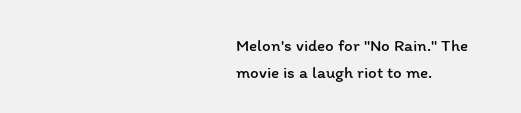Melon's video for "No Rain." The movie is a laugh riot to me.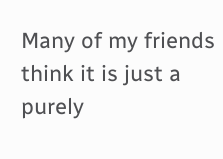Many of my friends think it is just a purely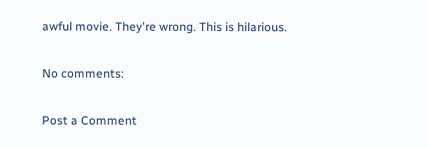awful movie. They're wrong. This is hilarious.

No comments:

Post a Comment